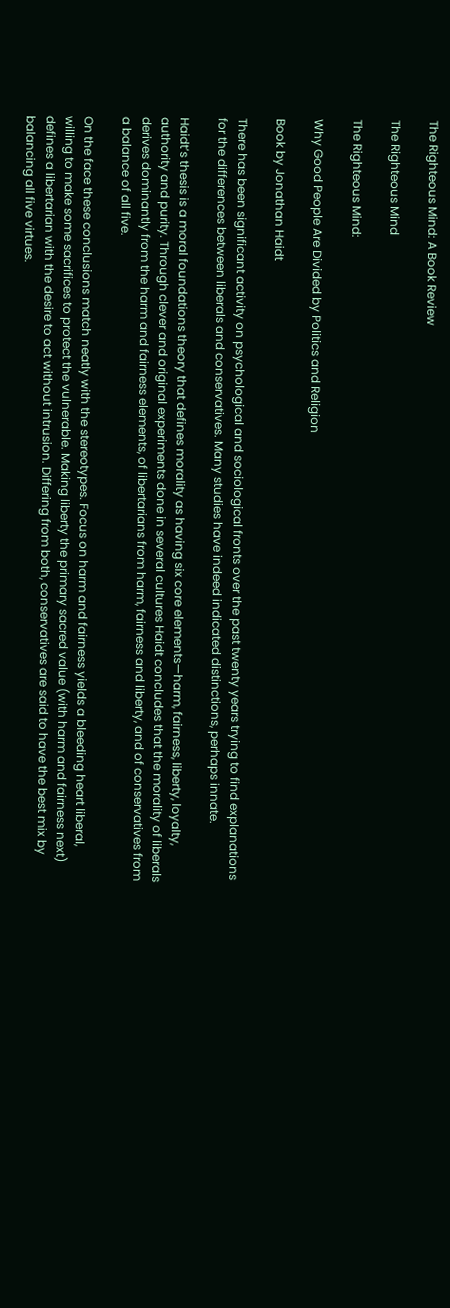The Righteous Mind: A Book Review

The Righteous Mind

The Righteous Mind:

Why Good People Are Divided by Politics and Religion

Book by Jonathan Haidt

There has been significant activity on psychological and sociological fronts over the past twenty years trying to find explanations for the differences between liberals and conservatives. Many studies have indeed indicated distinctions, perhaps innate.

Haidt’s thesis is a moral foundations theory that defines morality as having six core elements—harm, fairness, liberty, loyalty, authority and purity. Through clever and original experiments done in several cultures Haidt concludes that the morality of liberals derives dominantly from the harm and fairness elements, of libertarians from harm, fairness and liberty, and of conservatives from a balance of all five.

On the face these conclusions match neatly with the stereotypes. Focus on harm and fairness yields a bleeding heart liberal, willing to make some sacrifices to protect the vulnerable. Making liberty the primary sacred value (with harm and fairness next) defines a libertarian with the desire to act without intrusion. Differing from both, conservatives are said to have the best mix by balancing all five virtues.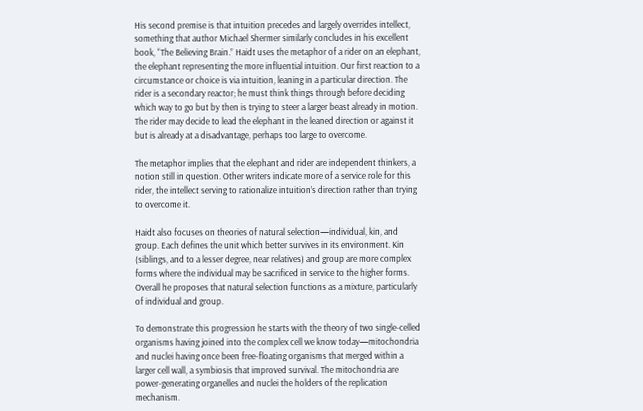His second premise is that intuition precedes and largely overrides intellect, something that author Michael Shermer similarly concludes in his excellent book, “The Believing Brain.” Haidt uses the metaphor of a rider on an elephant, the elephant representing the more influential intuition. Our first reaction to a circumstance or choice is via intuition, leaning in a particular direction. The rider is a secondary reactor; he must think things through before deciding which way to go but by then is trying to steer a larger beast already in motion. The rider may decide to lead the elephant in the leaned direction or against it but is already at a disadvantage, perhaps too large to overcome.

The metaphor implies that the elephant and rider are independent thinkers, a notion still in question. Other writers indicate more of a service role for this rider, the intellect serving to rationalize intuition’s direction rather than trying to overcome it.

Haidt also focuses on theories of natural selection—individual, kin, and group. Each defines the unit which better survives in its environment. Kin (siblings, and to a lesser degree, near relatives) and group are more complex forms where the individual may be sacrificed in service to the higher forms. Overall he proposes that natural selection functions as a mixture, particularly of individual and group.

To demonstrate this progression he starts with the theory of two single-celled organisms having joined into the complex cell we know today—mitochondria and nuclei having once been free-floating organisms that merged within a larger cell wall, a symbiosis that improved survival. The mitochondria are power-generating organelles and nuclei the holders of the replication mechanism.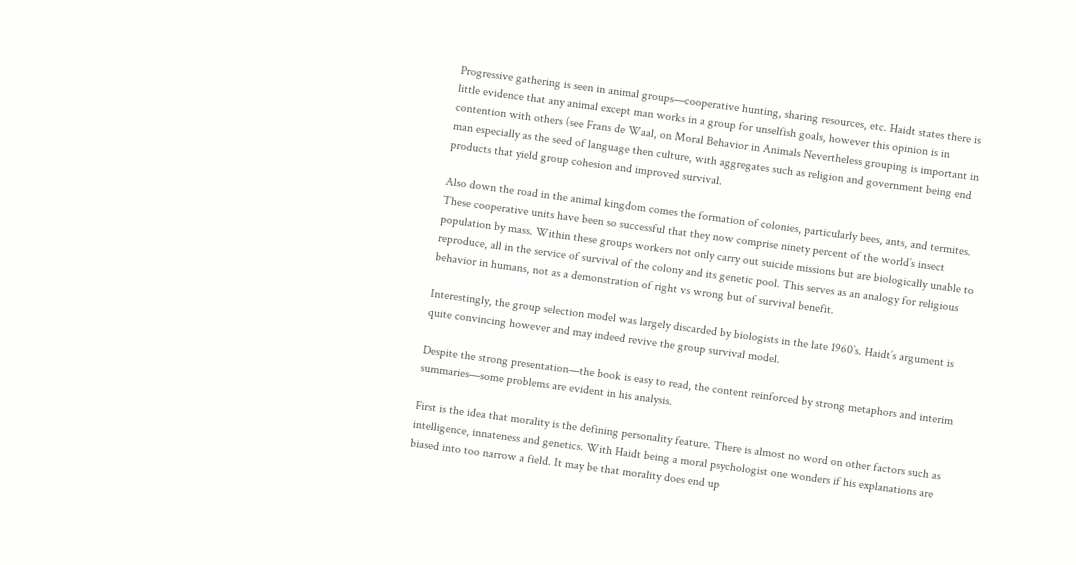Progressive gathering is seen in animal groups—cooperative hunting, sharing resources, etc. Haidt states there is little evidence that any animal except man works in a group for unselfish goals, however this opinion is in contention with others (see Frans de Waal, on Moral Behavior in Animals Nevertheless grouping is important in man especially as the seed of language then culture, with aggregates such as religion and government being end products that yield group cohesion and improved survival.

Also down the road in the animal kingdom comes the formation of colonies, particularly bees, ants, and termites. These cooperative units have been so successful that they now comprise ninety percent of the world’s insect population by mass. Within these groups workers not only carry out suicide missions but are biologically unable to reproduce, all in the service of survival of the colony and its genetic pool. This serves as an analogy for religious behavior in humans, not as a demonstration of right vs wrong but of survival benefit.

Interestingly, the group selection model was largely discarded by biologists in the late 1960’s. Haidt’s argument is quite convincing however and may indeed revive the group survival model.

Despite the strong presentation—the book is easy to read, the content reinforced by strong metaphors and interim summaries—some problems are evident in his analysis.

First is the idea that morality is the defining personality feature. There is almost no word on other factors such as intelligence, innateness and genetics. With Haidt being a moral psychologist one wonders if his explanations are biased into too narrow a field. It may be that morality does end up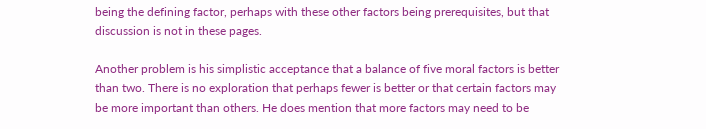being the defining factor, perhaps with these other factors being prerequisites, but that discussion is not in these pages.

Another problem is his simplistic acceptance that a balance of five moral factors is better than two. There is no exploration that perhaps fewer is better or that certain factors may be more important than others. He does mention that more factors may need to be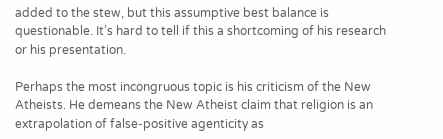added to the stew, but this assumptive best balance is questionable. It’s hard to tell if this a shortcoming of his research or his presentation.

Perhaps the most incongruous topic is his criticism of the New Atheists. He demeans the New Atheist claim that religion is an extrapolation of false-positive agenticity as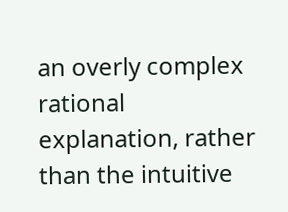an overly complex rational explanation, rather than the intuitive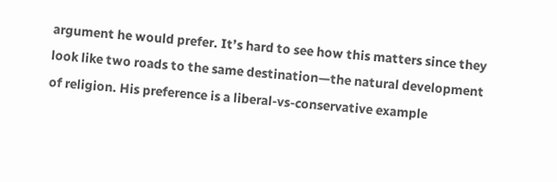argument he would prefer. It’s hard to see how this matters since they look like two roads to the same destination—the natural development of religion. His preference is a liberal-vs-conservative example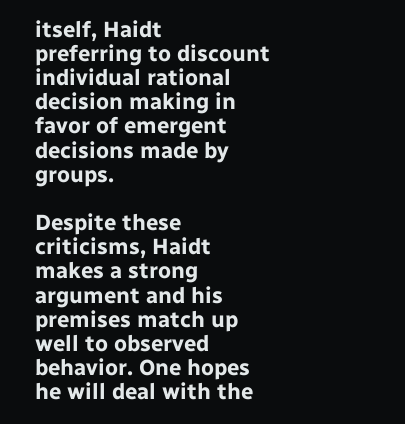itself, Haidt preferring to discount individual rational decision making in favor of emergent decisions made by groups.

Despite these criticisms, Haidt makes a strong argument and his premises match up well to observed behavior. One hopes he will deal with the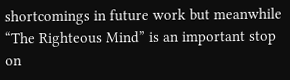shortcomings in future work but meanwhile “The Righteous Mind” is an important stop on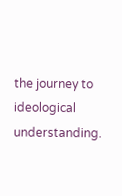the journey to ideological understanding.